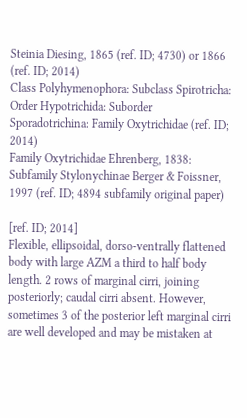Steinia Diesing, 1865 (ref. ID; 4730) or 1866 (ref. ID; 2014)
Class Polyhymenophora: Subclass Spirotricha: Order Hypotrichida: Suborder Sporadotrichina: Family Oxytrichidae (ref. ID; 2014)
Family Oxytrichidae Ehrenberg, 1838: Subfamily Stylonychinae Berger & Foissner, 1997 (ref. ID; 4894 subfamily original paper)

[ref. ID; 2014]
Flexible, ellipsoidal, dorso-ventrally flattened body with large AZM a third to half body length. 2 rows of marginal cirri, joining posteriorly; caudal cirri absent. However, sometimes 3 of the posterior left marginal cirri are well developed and may be mistaken at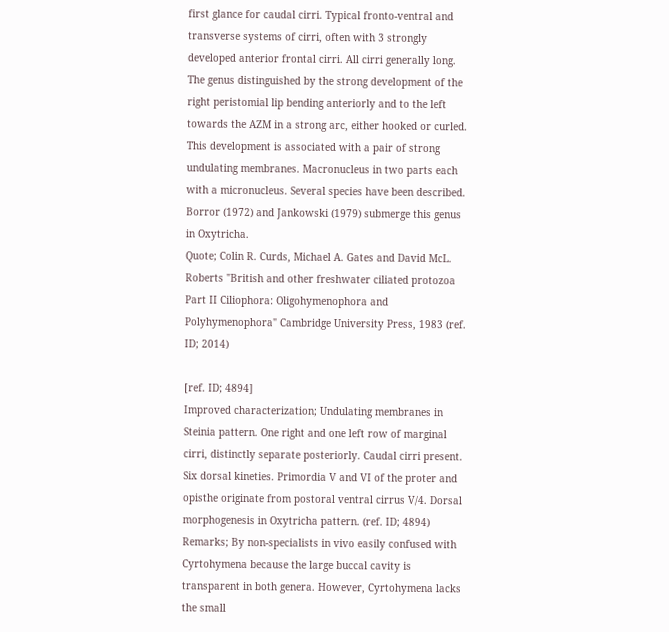first glance for caudal cirri. Typical fronto-ventral and transverse systems of cirri, often with 3 strongly developed anterior frontal cirri. All cirri generally long. The genus distinguished by the strong development of the right peristomial lip bending anteriorly and to the left towards the AZM in a strong arc, either hooked or curled. This development is associated with a pair of strong undulating membranes. Macronucleus in two parts each with a micronucleus. Several species have been described.
Borror (1972) and Jankowski (1979) submerge this genus in Oxytricha.
Quote; Colin R. Curds, Michael A. Gates and David McL. Roberts "British and other freshwater ciliated protozoa Part II Ciliophora: Oligohymenophora and Polyhymenophora" Cambridge University Press, 1983 (ref. ID; 2014)

[ref. ID; 4894]
Improved characterization; Undulating membranes in Steinia pattern. One right and one left row of marginal cirri, distinctly separate posteriorly. Caudal cirri present. Six dorsal kineties. Primordia V and VI of the proter and opisthe originate from postoral ventral cirrus V/4. Dorsal morphogenesis in Oxytricha pattern. (ref. ID; 4894)
Remarks; By non-specialists in vivo easily confused with Cyrtohymena because the large buccal cavity is transparent in both genera. However, Cyrtohymena lacks the small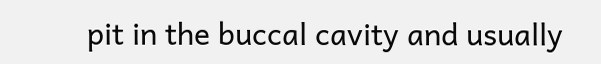pit in the buccal cavity and usually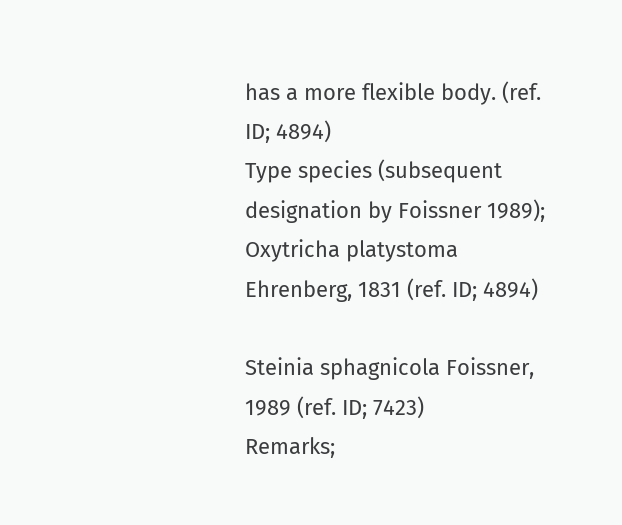has a more flexible body. (ref. ID; 4894)
Type species (subsequent designation by Foissner 1989); Oxytricha platystoma Ehrenberg, 1831 (ref. ID; 4894)

Steinia sphagnicola Foissner, 1989 (ref. ID; 7423)
Remarks;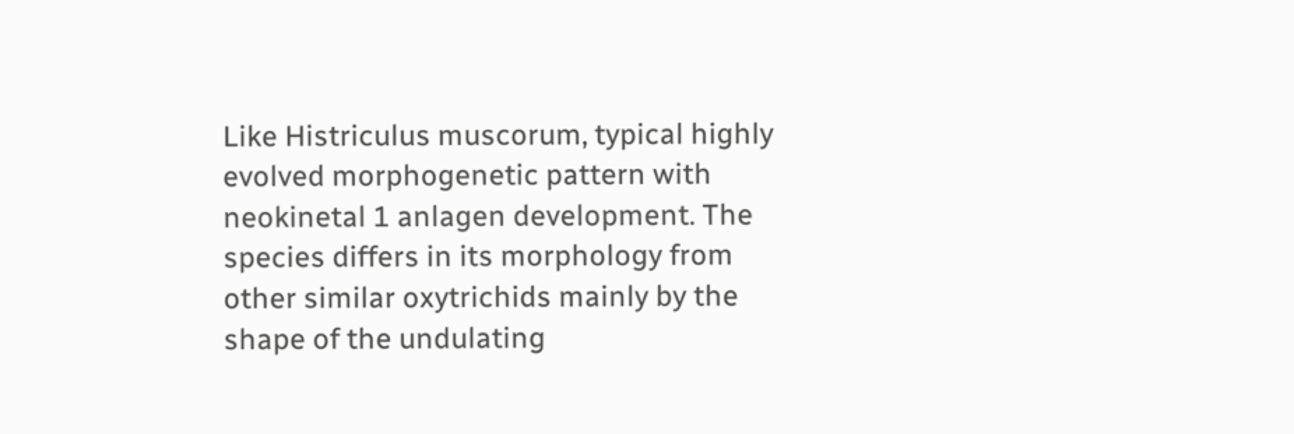Like Histriculus muscorum, typical highly evolved morphogenetic pattern with neokinetal 1 anlagen development. The species differs in its morphology from other similar oxytrichids mainly by the shape of the undulating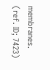membranes. (ref. ID; 7423)